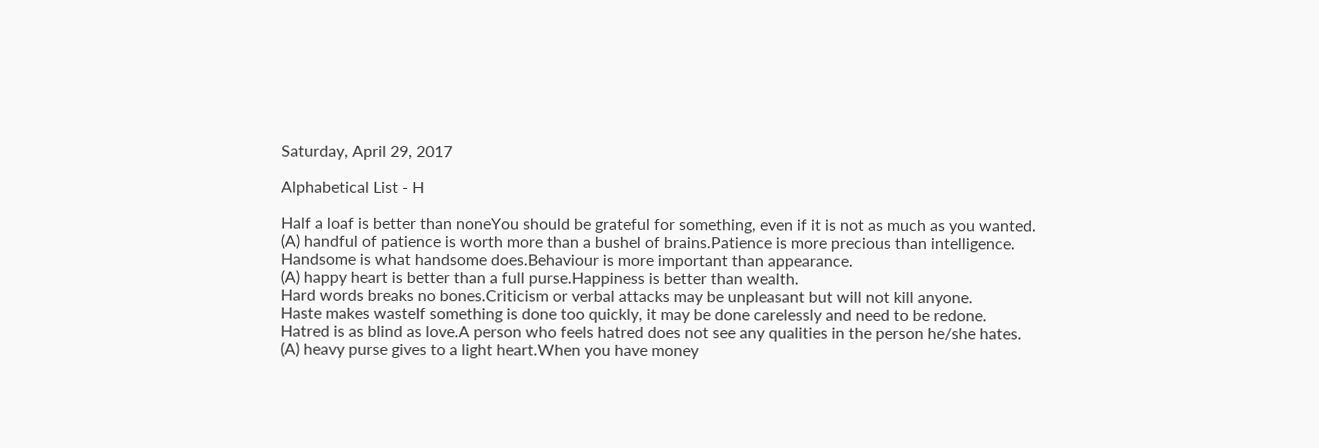Saturday, April 29, 2017

Alphabetical List - H

Half a loaf is better than noneYou should be grateful for something, even if it is not as much as you wanted.
(A) handful of patience is worth more than a bushel of brains.Patience is more precious than intelligence.
Handsome is what handsome does.Behaviour is more important than appearance.
(A) happy heart is better than a full purse.Happiness is better than wealth.
Hard words breaks no bones.Criticism or verbal attacks may be unpleasant but will not kill anyone.
Haste makes wasteIf something is done too quickly, it may be done carelessly and need to be redone.
Hatred is as blind as love.A person who feels hatred does not see any qualities in the person he/she hates.
(A) heavy purse gives to a light heart.When you have money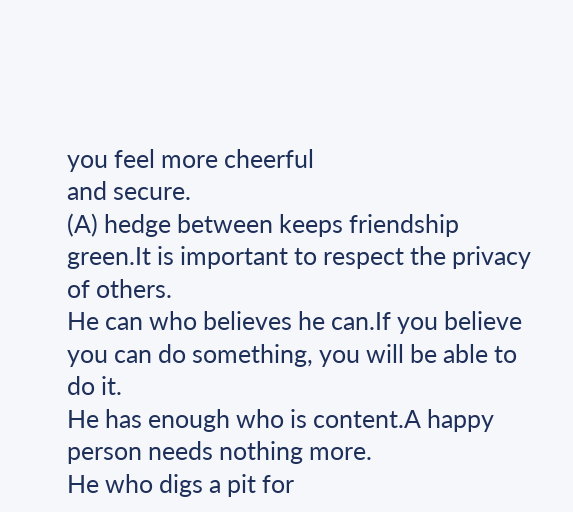you feel more cheerful
and secure.
(A) hedge between keeps friendship green.It is important to respect the privacy of others.
He can who believes he can.If you believe you can do something, you will be able to do it.
He has enough who is content.A happy person needs nothing more.
He who digs a pit for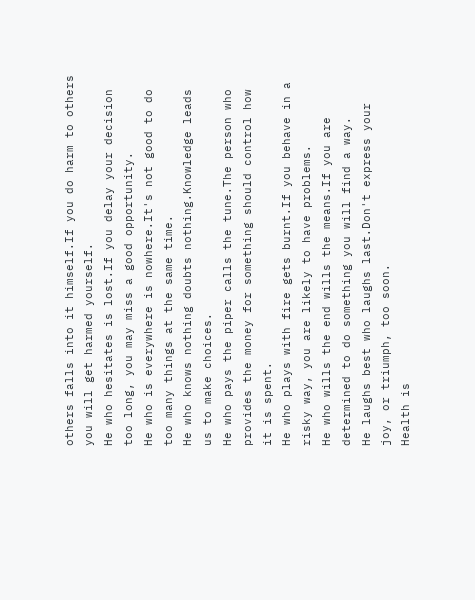others falls into it himself.If you do harm to others you will get harmed yourself.
He who hesitates is lost.If you delay your decision too long, you may miss a good opportunity.
He who is everywhere is nowhere.It's not good to do too many things at the same time.
He who knows nothing doubts nothing.Knowledge leads us to make choices.
He who pays the piper calls the tune.The person who provides the money for something should control how it is spent.
He who plays with fire gets burnt.If you behave in a risky way, you are likely to have problems.
He who wills the end wills the means.If you are determined to do something you will find a way.
He laughs best who laughs last.Don't express your joy, or triumph, too soon.
Health is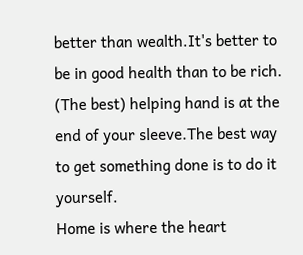better than wealth.It's better to be in good health than to be rich.
(The best) helping hand is at the end of your sleeve.The best way to get something done is to do it yourself.
Home is where the heart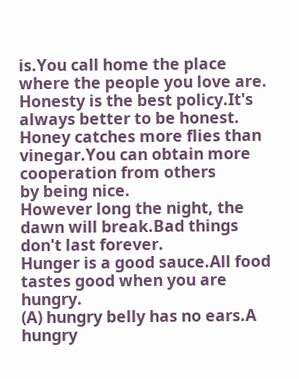is.You call home the place where the people you love are.
Honesty is the best policy.It's always better to be honest.
Honey catches more flies than vinegar.You can obtain more cooperation from others
by being nice.
However long the night, the dawn will break.Bad things don't last forever.
Hunger is a good sauce.All food tastes good when you are hungry.
(A) hungry belly has no ears.A hungry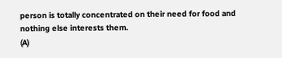person is totally concentrated on their need for food and nothing else interests them.
(A)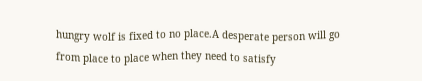hungry wolf is fixed to no place.A desperate person will go from place to place when they need to satisfy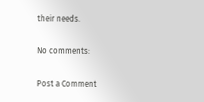their needs.

No comments:

Post a Comment